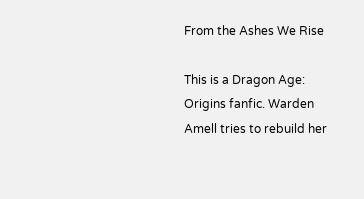From the Ashes We Rise

This is a Dragon Age: Origins fanfic. Warden Amell tries to rebuild her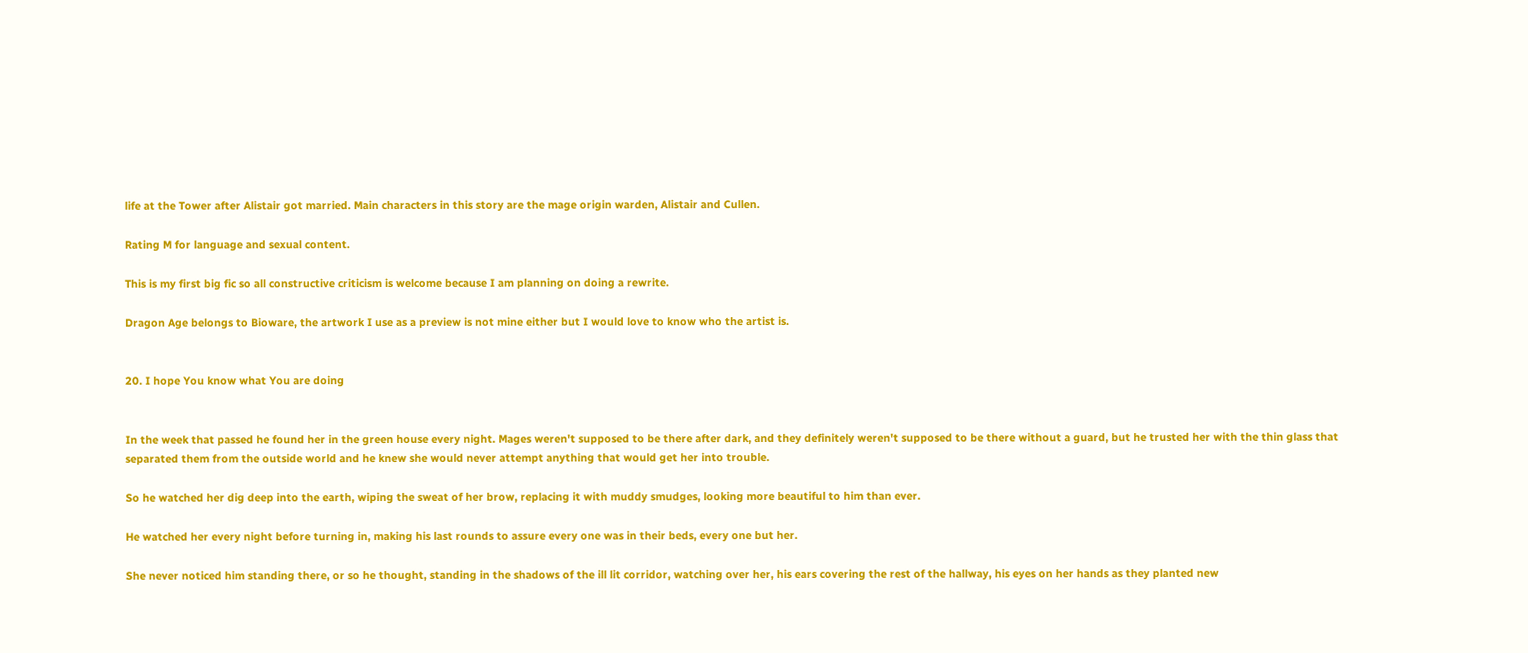life at the Tower after Alistair got married. Main characters in this story are the mage origin warden, Alistair and Cullen.

Rating M for language and sexual content.

This is my first big fic so all constructive criticism is welcome because I am planning on doing a rewrite.

Dragon Age belongs to Bioware, the artwork I use as a preview is not mine either but I would love to know who the artist is.


20. I hope You know what You are doing


In the week that passed he found her in the green house every night. Mages weren't supposed to be there after dark, and they definitely weren't supposed to be there without a guard, but he trusted her with the thin glass that separated them from the outside world and he knew she would never attempt anything that would get her into trouble.

So he watched her dig deep into the earth, wiping the sweat of her brow, replacing it with muddy smudges, looking more beautiful to him than ever.

He watched her every night before turning in, making his last rounds to assure every one was in their beds, every one but her.

She never noticed him standing there, or so he thought, standing in the shadows of the ill lit corridor, watching over her, his ears covering the rest of the hallway, his eyes on her hands as they planted new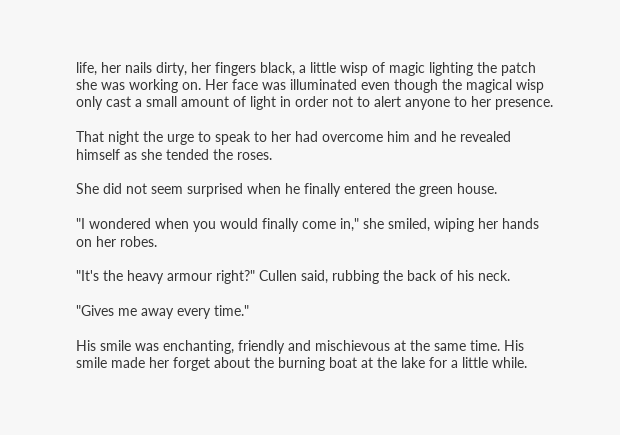life, her nails dirty, her fingers black, a little wisp of magic lighting the patch she was working on. Her face was illuminated even though the magical wisp only cast a small amount of light in order not to alert anyone to her presence.

That night the urge to speak to her had overcome him and he revealed himself as she tended the roses.

She did not seem surprised when he finally entered the green house.

"I wondered when you would finally come in," she smiled, wiping her hands on her robes.

"It's the heavy armour right?" Cullen said, rubbing the back of his neck.

"Gives me away every time."

His smile was enchanting, friendly and mischievous at the same time. His smile made her forget about the burning boat at the lake for a little while.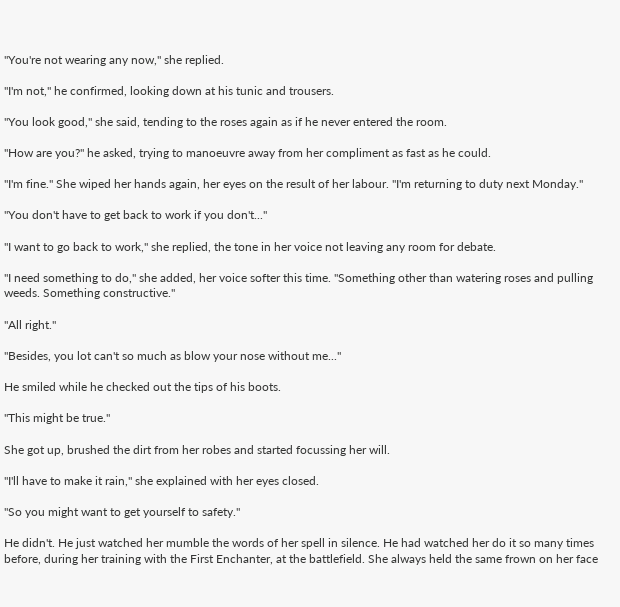"You're not wearing any now," she replied.

"I'm not," he confirmed, looking down at his tunic and trousers.

"You look good," she said, tending to the roses again as if he never entered the room.

"How are you?" he asked, trying to manoeuvre away from her compliment as fast as he could.

"I'm fine." She wiped her hands again, her eyes on the result of her labour. "I'm returning to duty next Monday."

"You don't have to get back to work if you don't..."

"I want to go back to work," she replied, the tone in her voice not leaving any room for debate.

"I need something to do," she added, her voice softer this time. "Something other than watering roses and pulling weeds. Something constructive."

"All right."

"Besides, you lot can't so much as blow your nose without me..."

He smiled while he checked out the tips of his boots.

"This might be true."

She got up, brushed the dirt from her robes and started focussing her will.

"I'll have to make it rain," she explained with her eyes closed.

"So you might want to get yourself to safety."

He didn't. He just watched her mumble the words of her spell in silence. He had watched her do it so many times before, during her training with the First Enchanter, at the battlefield. She always held the same frown on her face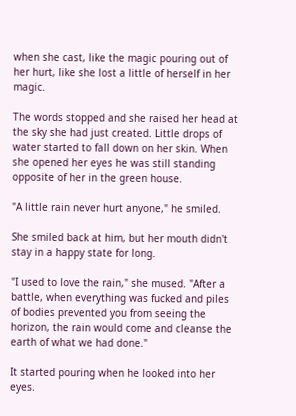when she cast, like the magic pouring out of her hurt, like she lost a little of herself in her magic.

The words stopped and she raised her head at the sky she had just created. Little drops of water started to fall down on her skin. When she opened her eyes he was still standing opposite of her in the green house.

"A little rain never hurt anyone," he smiled.

She smiled back at him, but her mouth didn't stay in a happy state for long.

"I used to love the rain," she mused. "After a battle, when everything was fucked and piles of bodies prevented you from seeing the horizon, the rain would come and cleanse the earth of what we had done."

It started pouring when he looked into her eyes.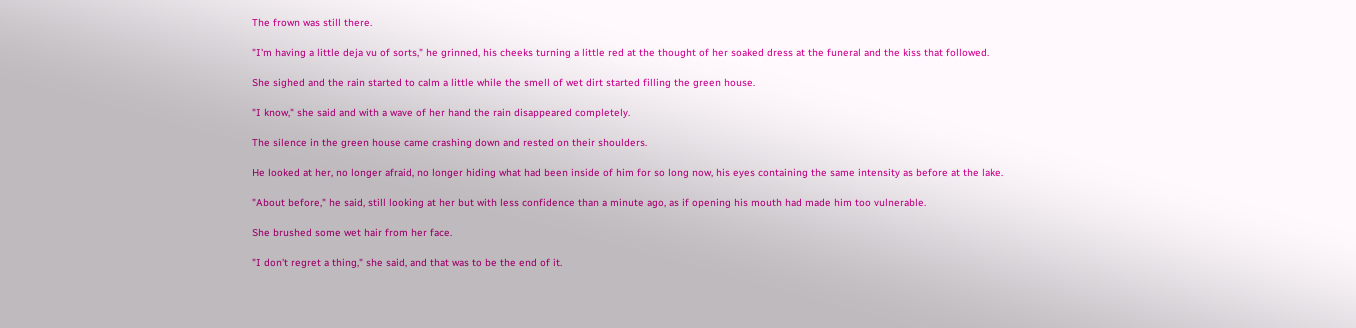The frown was still there.

"I'm having a little deja vu of sorts," he grinned, his cheeks turning a little red at the thought of her soaked dress at the funeral and the kiss that followed.

She sighed and the rain started to calm a little while the smell of wet dirt started filling the green house.

"I know," she said and with a wave of her hand the rain disappeared completely.

The silence in the green house came crashing down and rested on their shoulders.

He looked at her, no longer afraid, no longer hiding what had been inside of him for so long now, his eyes containing the same intensity as before at the lake.

"About before," he said, still looking at her but with less confidence than a minute ago, as if opening his mouth had made him too vulnerable.

She brushed some wet hair from her face.

"I don't regret a thing," she said, and that was to be the end of it.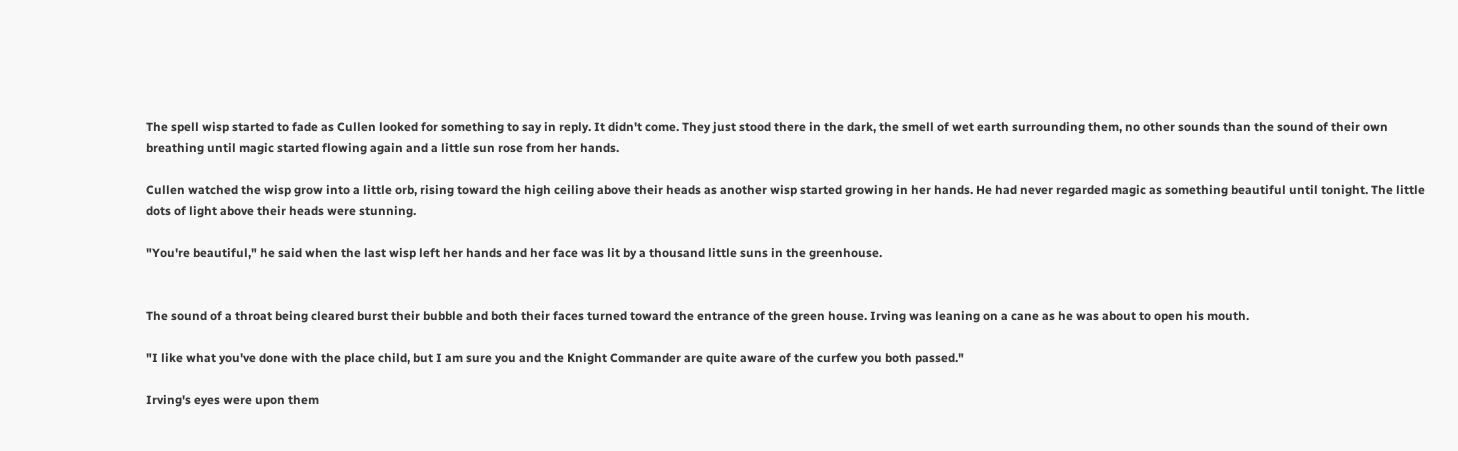The spell wisp started to fade as Cullen looked for something to say in reply. It didn't come. They just stood there in the dark, the smell of wet earth surrounding them, no other sounds than the sound of their own breathing until magic started flowing again and a little sun rose from her hands.

Cullen watched the wisp grow into a little orb, rising toward the high ceiling above their heads as another wisp started growing in her hands. He had never regarded magic as something beautiful until tonight. The little dots of light above their heads were stunning.

"You're beautiful," he said when the last wisp left her hands and her face was lit by a thousand little suns in the greenhouse.


The sound of a throat being cleared burst their bubble and both their faces turned toward the entrance of the green house. Irving was leaning on a cane as he was about to open his mouth.

"I like what you've done with the place child, but I am sure you and the Knight Commander are quite aware of the curfew you both passed."

Irving's eyes were upon them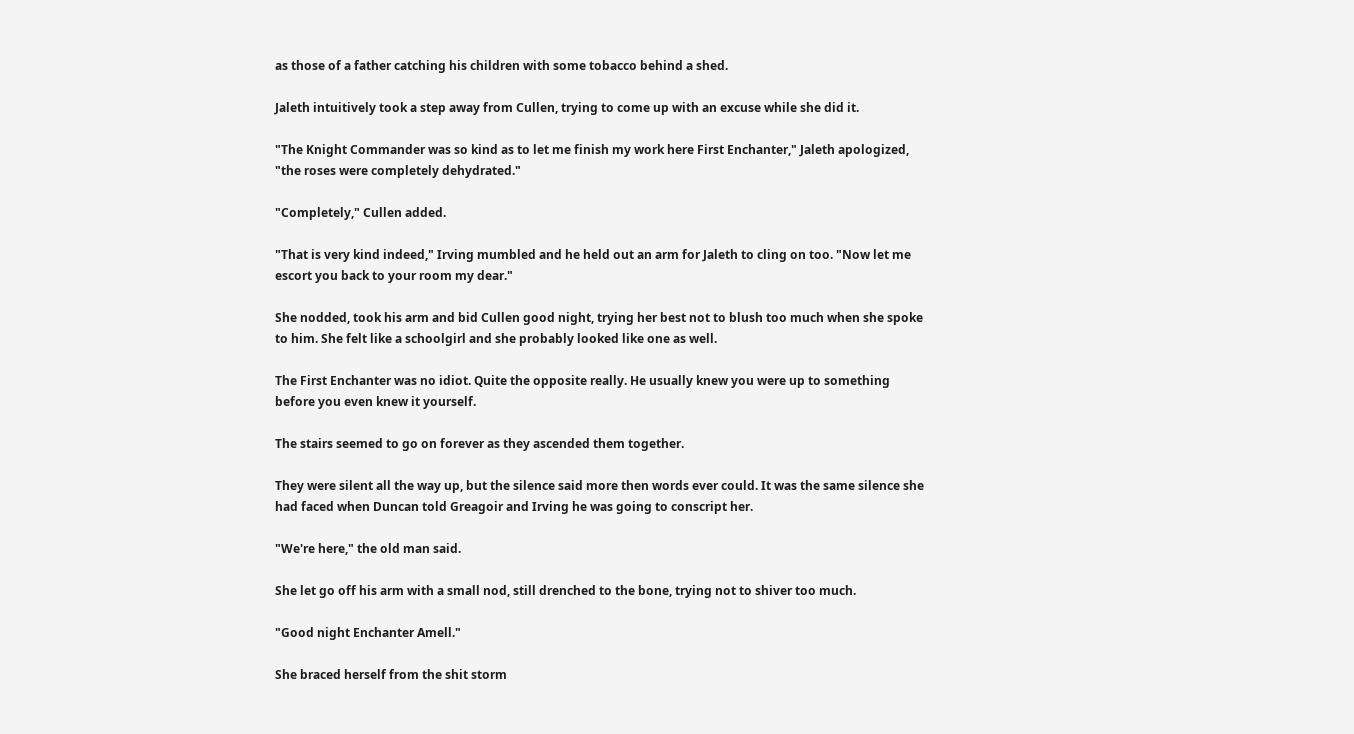as those of a father catching his children with some tobacco behind a shed.

Jaleth intuitively took a step away from Cullen, trying to come up with an excuse while she did it.

"The Knight Commander was so kind as to let me finish my work here First Enchanter," Jaleth apologized, "the roses were completely dehydrated."

"Completely," Cullen added.

"That is very kind indeed," Irving mumbled and he held out an arm for Jaleth to cling on too. "Now let me escort you back to your room my dear."

She nodded, took his arm and bid Cullen good night, trying her best not to blush too much when she spoke to him. She felt like a schoolgirl and she probably looked like one as well.

The First Enchanter was no idiot. Quite the opposite really. He usually knew you were up to something before you even knew it yourself.

The stairs seemed to go on forever as they ascended them together.

They were silent all the way up, but the silence said more then words ever could. It was the same silence she had faced when Duncan told Greagoir and Irving he was going to conscript her.

"We're here," the old man said.

She let go off his arm with a small nod, still drenched to the bone, trying not to shiver too much.

"Good night Enchanter Amell."

She braced herself from the shit storm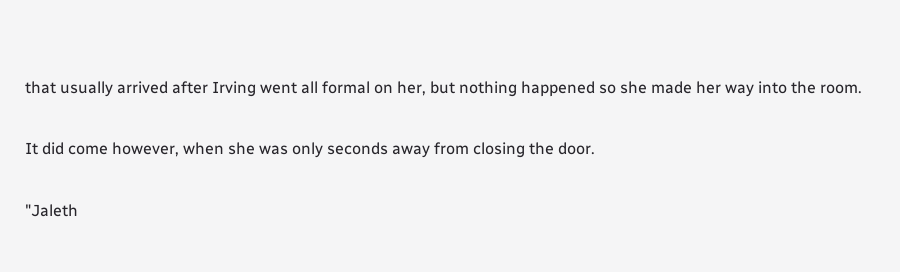that usually arrived after Irving went all formal on her, but nothing happened so she made her way into the room.

It did come however, when she was only seconds away from closing the door.

"Jaleth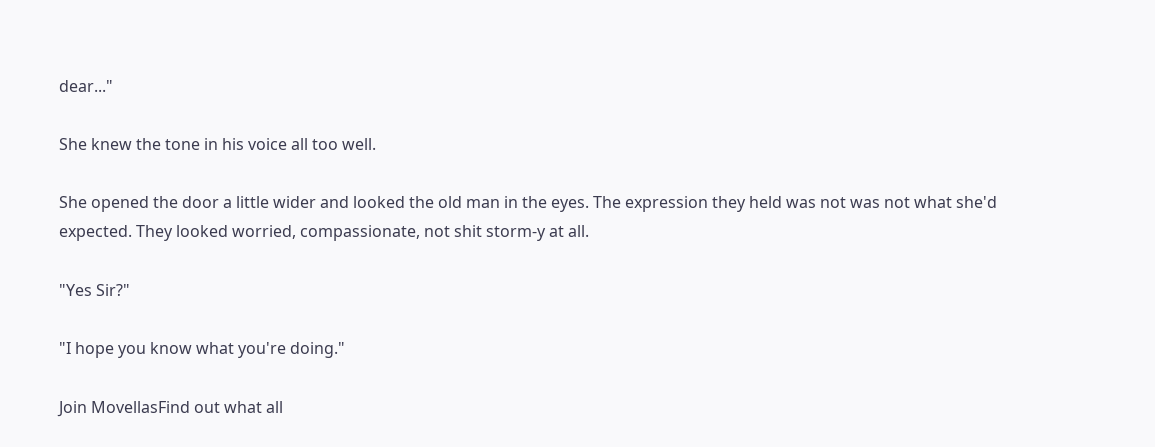dear..."

She knew the tone in his voice all too well.

She opened the door a little wider and looked the old man in the eyes. The expression they held was not was not what she'd expected. They looked worried, compassionate, not shit storm-y at all.

"Yes Sir?"

"I hope you know what you're doing."

Join MovellasFind out what all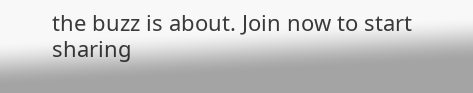the buzz is about. Join now to start sharing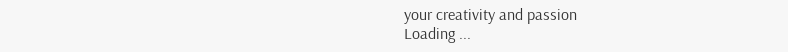your creativity and passion
Loading ...